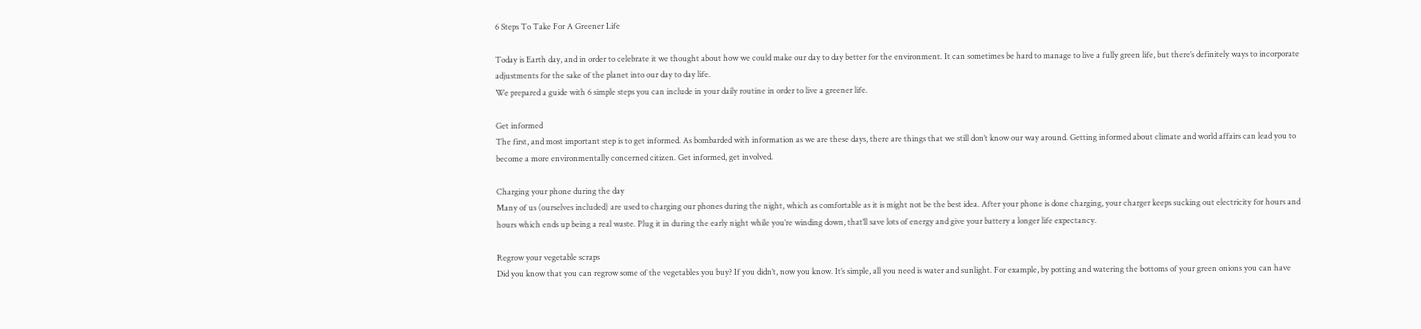6 Steps To Take For A Greener Life

Today is Earth day, and in order to celebrate it we thought about how we could make our day to day better for the environment. It can sometimes be hard to manage to live a fully green life, but there’s definitely ways to incorporate adjustments for the sake of the planet into our day to day life.
We prepared a guide with 6 simple steps you can include in your daily routine in order to live a greener life.

Get informed
The first, and most important step is to get informed. As bombarded with information as we are these days, there are things that we still don’t know our way around. Getting informed about climate and world affairs can lead you to become a more environmentally concerned citizen. Get informed, get involved.

Charging your phone during the day
Many of us (ourselves included) are used to charging our phones during the night, which as comfortable as it is might not be the best idea. After your phone is done charging, your charger keeps sucking out electricity for hours and hours which ends up being a real waste. Plug it in during the early night while you’re winding down, that’ll save lots of energy and give your battery a longer life expectancy.

Regrow your vegetable scraps
Did you know that you can regrow some of the vegetables you buy? If you didn’t, now you know. It’s simple, all you need is water and sunlight. For example, by potting and watering the bottoms of your green onions you can have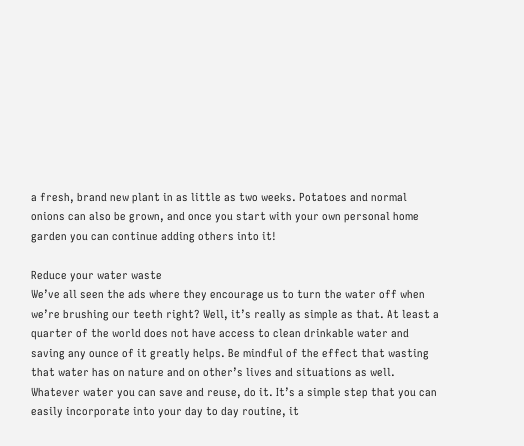a fresh, brand new plant in as little as two weeks. Potatoes and normal onions can also be grown, and once you start with your own personal home garden you can continue adding others into it!

Reduce your water waste
We’ve all seen the ads where they encourage us to turn the water off when we’re brushing our teeth right? Well, it’s really as simple as that. At least a quarter of the world does not have access to clean drinkable water and saving any ounce of it greatly helps. Be mindful of the effect that wasting that water has on nature and on other’s lives and situations as well. Whatever water you can save and reuse, do it. It’s a simple step that you can easily incorporate into your day to day routine, it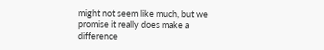might not seem like much, but we promise it really does make a difference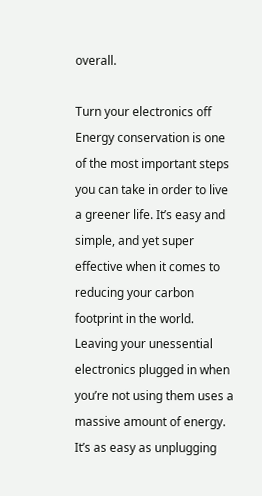overall.

Turn your electronics off
Energy conservation is one of the most important steps you can take in order to live a greener life. It’s easy and simple, and yet super effective when it comes to reducing your carbon footprint in the world. Leaving your unessential electronics plugged in when you’re not using them uses a massive amount of energy. It’s as easy as unplugging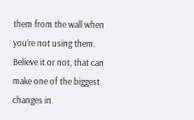them from the wall when you’re not using them. Believe it or not, that can make one of the biggest changes in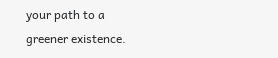your path to a greener existence.